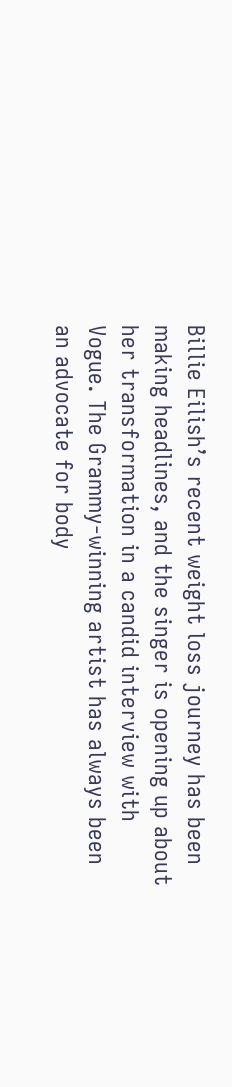Billie Eilish’s recent weight loss journey has been making headlines, and the singer is opening up about her transformation in a candid interview with Vogue. The Grammy-winning artist has always been an advocate for body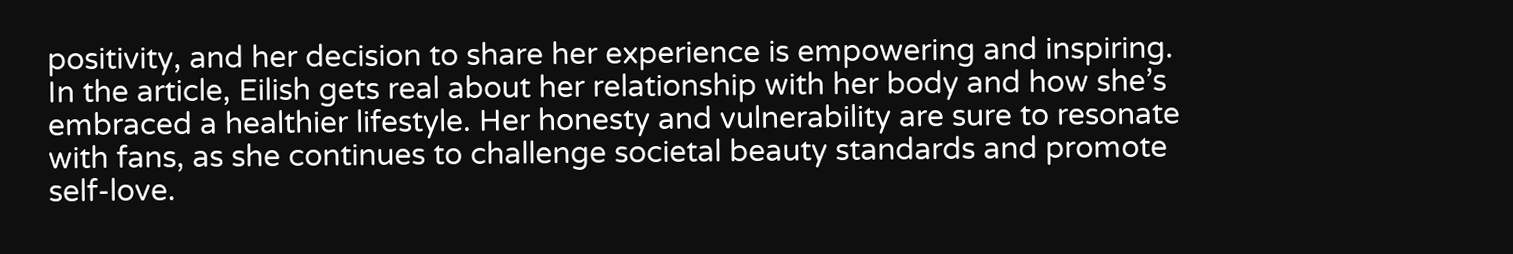positivity, and her decision to share her experience is empowering and inspiring. In the article, Eilish gets real about her relationship with her body and how she’s embraced a healthier lifestyle. Her honesty and vulnerability are sure to resonate with fans, as she continues to challenge societal beauty standards and promote self-love.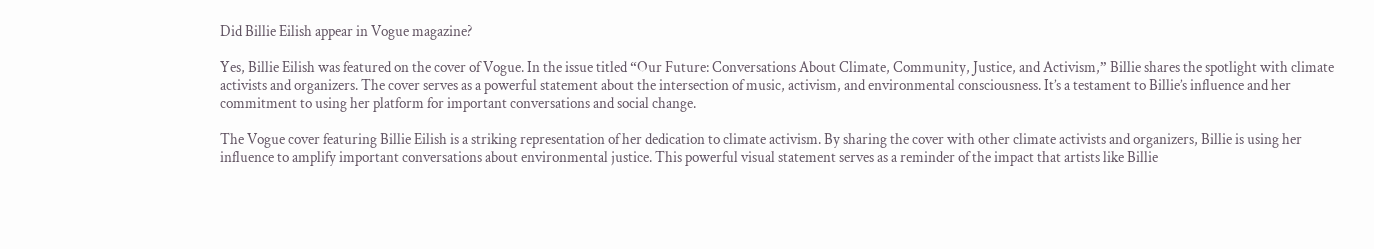Did Billie Eilish appear in Vogue magazine?

Yes, Billie Eilish was featured on the cover of Vogue. In the issue titled “Our Future: Conversations About Climate, Community, Justice, and Activism,” Billie shares the spotlight with climate activists and organizers. The cover serves as a powerful statement about the intersection of music, activism, and environmental consciousness. It’s a testament to Billie’s influence and her commitment to using her platform for important conversations and social change.

The Vogue cover featuring Billie Eilish is a striking representation of her dedication to climate activism. By sharing the cover with other climate activists and organizers, Billie is using her influence to amplify important conversations about environmental justice. This powerful visual statement serves as a reminder of the impact that artists like Billie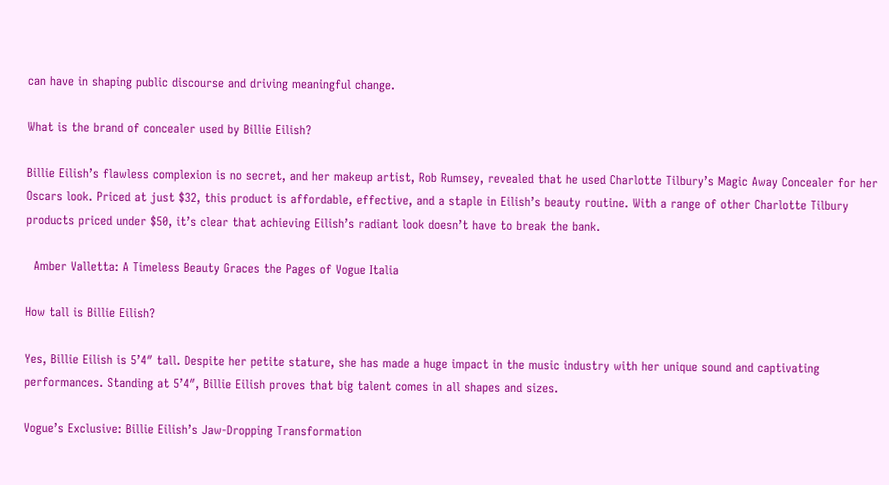can have in shaping public discourse and driving meaningful change.

What is the brand of concealer used by Billie Eilish?

Billie Eilish’s flawless complexion is no secret, and her makeup artist, Rob Rumsey, revealed that he used Charlotte Tilbury’s Magic Away Concealer for her Oscars look. Priced at just $32, this product is affordable, effective, and a staple in Eilish’s beauty routine. With a range of other Charlotte Tilbury products priced under $50, it’s clear that achieving Eilish’s radiant look doesn’t have to break the bank.

  Amber Valletta: A Timeless Beauty Graces the Pages of Vogue Italia

How tall is Billie Eilish?

Yes, Billie Eilish is 5’4″ tall. Despite her petite stature, she has made a huge impact in the music industry with her unique sound and captivating performances. Standing at 5’4″, Billie Eilish proves that big talent comes in all shapes and sizes.

Vogue’s Exclusive: Billie Eilish’s Jaw-Dropping Transformation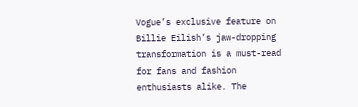Vogue’s exclusive feature on Billie Eilish’s jaw-dropping transformation is a must-read for fans and fashion enthusiasts alike. The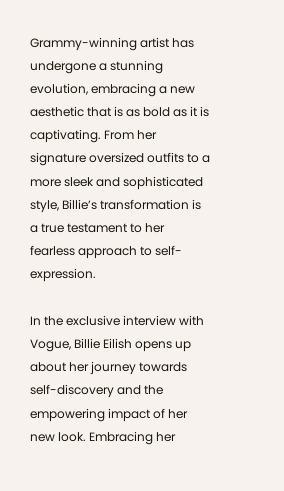Grammy-winning artist has undergone a stunning evolution, embracing a new aesthetic that is as bold as it is captivating. From her signature oversized outfits to a more sleek and sophisticated style, Billie’s transformation is a true testament to her fearless approach to self-expression.

In the exclusive interview with Vogue, Billie Eilish opens up about her journey towards self-discovery and the empowering impact of her new look. Embracing her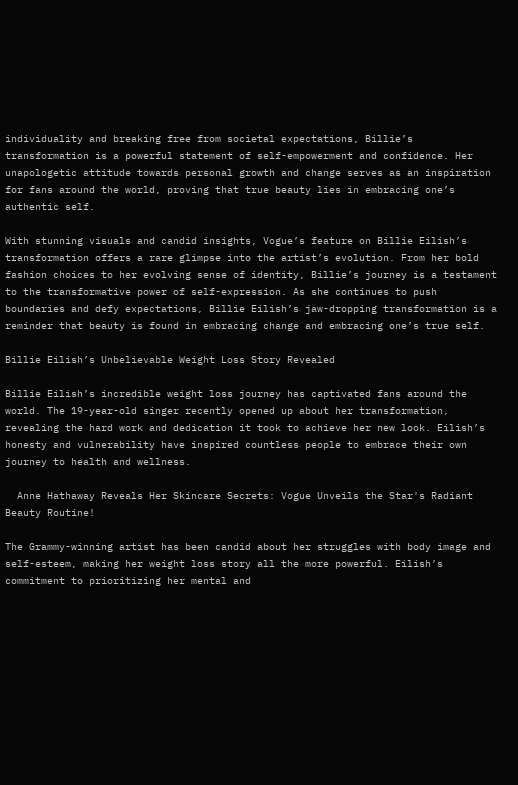individuality and breaking free from societal expectations, Billie’s transformation is a powerful statement of self-empowerment and confidence. Her unapologetic attitude towards personal growth and change serves as an inspiration for fans around the world, proving that true beauty lies in embracing one’s authentic self.

With stunning visuals and candid insights, Vogue’s feature on Billie Eilish’s transformation offers a rare glimpse into the artist’s evolution. From her bold fashion choices to her evolving sense of identity, Billie’s journey is a testament to the transformative power of self-expression. As she continues to push boundaries and defy expectations, Billie Eilish’s jaw-dropping transformation is a reminder that beauty is found in embracing change and embracing one’s true self.

Billie Eilish’s Unbelievable Weight Loss Story Revealed

Billie Eilish’s incredible weight loss journey has captivated fans around the world. The 19-year-old singer recently opened up about her transformation, revealing the hard work and dedication it took to achieve her new look. Eilish’s honesty and vulnerability have inspired countless people to embrace their own journey to health and wellness.

  Anne Hathaway Reveals Her Skincare Secrets: Vogue Unveils the Star's Radiant Beauty Routine!

The Grammy-winning artist has been candid about her struggles with body image and self-esteem, making her weight loss story all the more powerful. Eilish’s commitment to prioritizing her mental and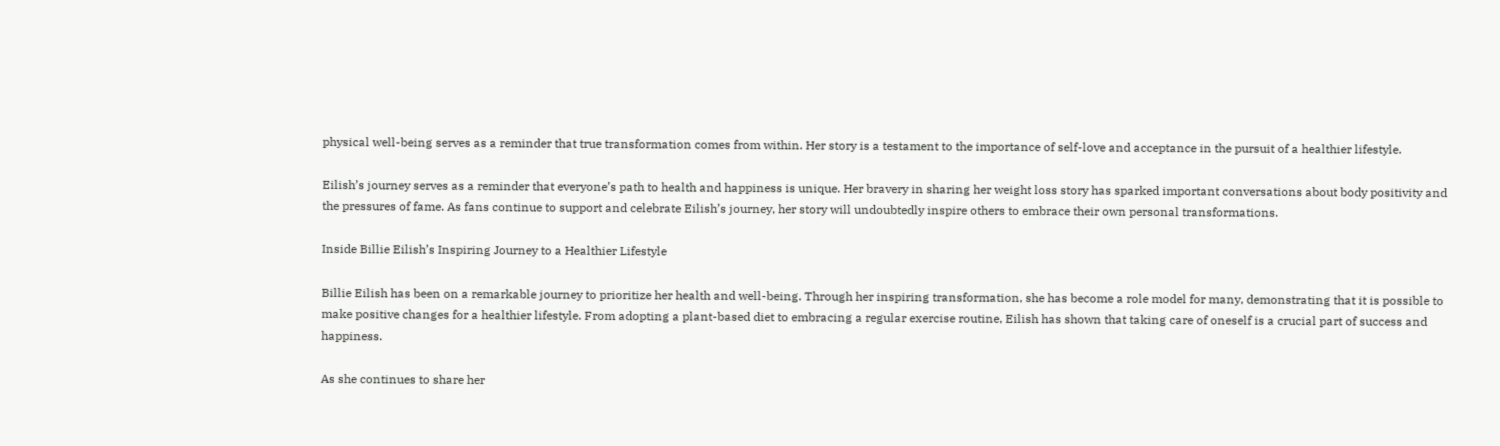physical well-being serves as a reminder that true transformation comes from within. Her story is a testament to the importance of self-love and acceptance in the pursuit of a healthier lifestyle.

Eilish’s journey serves as a reminder that everyone’s path to health and happiness is unique. Her bravery in sharing her weight loss story has sparked important conversations about body positivity and the pressures of fame. As fans continue to support and celebrate Eilish’s journey, her story will undoubtedly inspire others to embrace their own personal transformations.

Inside Billie Eilish’s Inspiring Journey to a Healthier Lifestyle

Billie Eilish has been on a remarkable journey to prioritize her health and well-being. Through her inspiring transformation, she has become a role model for many, demonstrating that it is possible to make positive changes for a healthier lifestyle. From adopting a plant-based diet to embracing a regular exercise routine, Eilish has shown that taking care of oneself is a crucial part of success and happiness.

As she continues to share her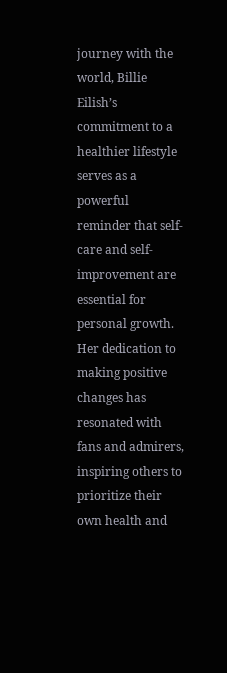journey with the world, Billie Eilish’s commitment to a healthier lifestyle serves as a powerful reminder that self-care and self-improvement are essential for personal growth. Her dedication to making positive changes has resonated with fans and admirers, inspiring others to prioritize their own health and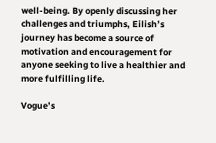well-being. By openly discussing her challenges and triumphs, Eilish’s journey has become a source of motivation and encouragement for anyone seeking to live a healthier and more fulfilling life.

Vogue’s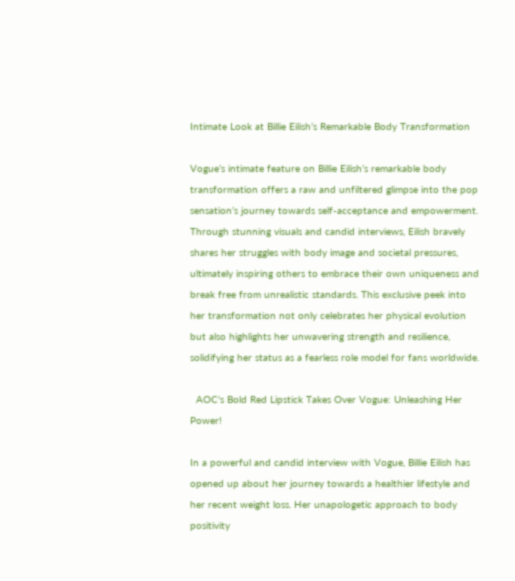Intimate Look at Billie Eilish’s Remarkable Body Transformation

Vogue’s intimate feature on Billie Eilish’s remarkable body transformation offers a raw and unfiltered glimpse into the pop sensation’s journey towards self-acceptance and empowerment. Through stunning visuals and candid interviews, Eilish bravely shares her struggles with body image and societal pressures, ultimately inspiring others to embrace their own uniqueness and break free from unrealistic standards. This exclusive peek into her transformation not only celebrates her physical evolution but also highlights her unwavering strength and resilience, solidifying her status as a fearless role model for fans worldwide.

  AOC's Bold Red Lipstick Takes Over Vogue: Unleashing Her Power!

In a powerful and candid interview with Vogue, Billie Eilish has opened up about her journey towards a healthier lifestyle and her recent weight loss. Her unapologetic approach to body positivity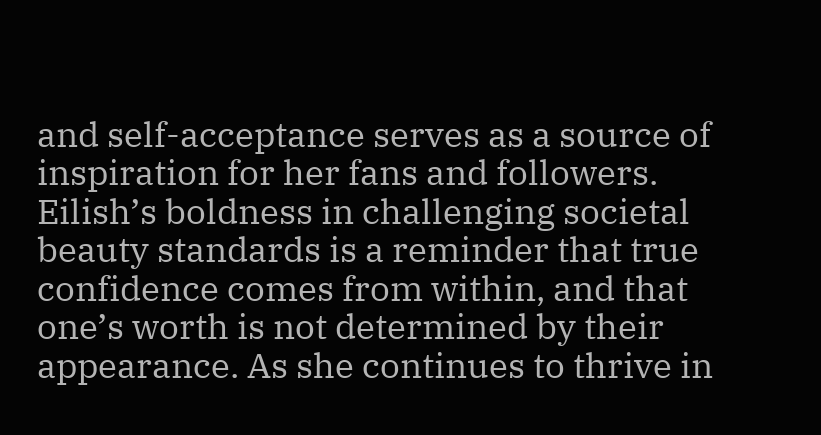and self-acceptance serves as a source of inspiration for her fans and followers. Eilish’s boldness in challenging societal beauty standards is a reminder that true confidence comes from within, and that one’s worth is not determined by their appearance. As she continues to thrive in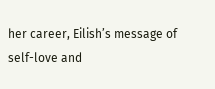her career, Eilish’s message of self-love and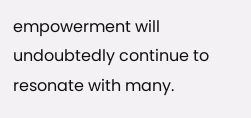empowerment will undoubtedly continue to resonate with many.